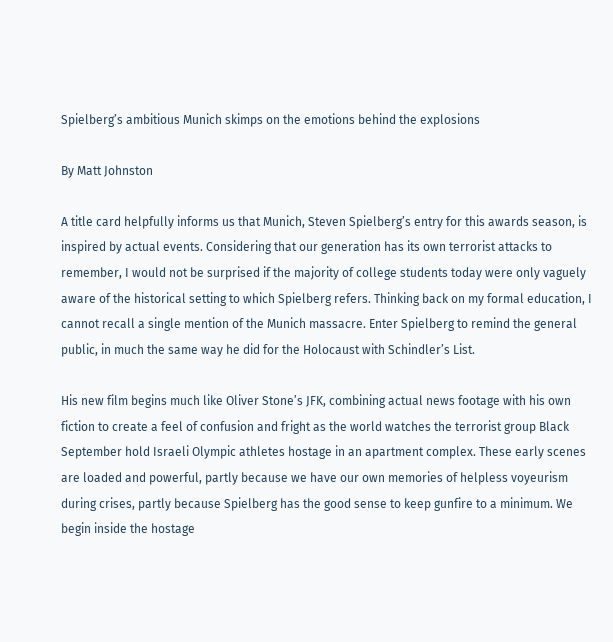Spielberg’s ambitious Munich skimps on the emotions behind the explosions

By Matt Johnston

A title card helpfully informs us that Munich, Steven Spielberg’s entry for this awards season, is inspired by actual events. Considering that our generation has its own terrorist attacks to remember, I would not be surprised if the majority of college students today were only vaguely aware of the historical setting to which Spielberg refers. Thinking back on my formal education, I cannot recall a single mention of the Munich massacre. Enter Spielberg to remind the general public, in much the same way he did for the Holocaust with Schindler’s List.

His new film begins much like Oliver Stone’s JFK, combining actual news footage with his own fiction to create a feel of confusion and fright as the world watches the terrorist group Black September hold Israeli Olympic athletes hostage in an apartment complex. These early scenes are loaded and powerful, partly because we have our own memories of helpless voyeurism during crises, partly because Spielberg has the good sense to keep gunfire to a minimum. We begin inside the hostage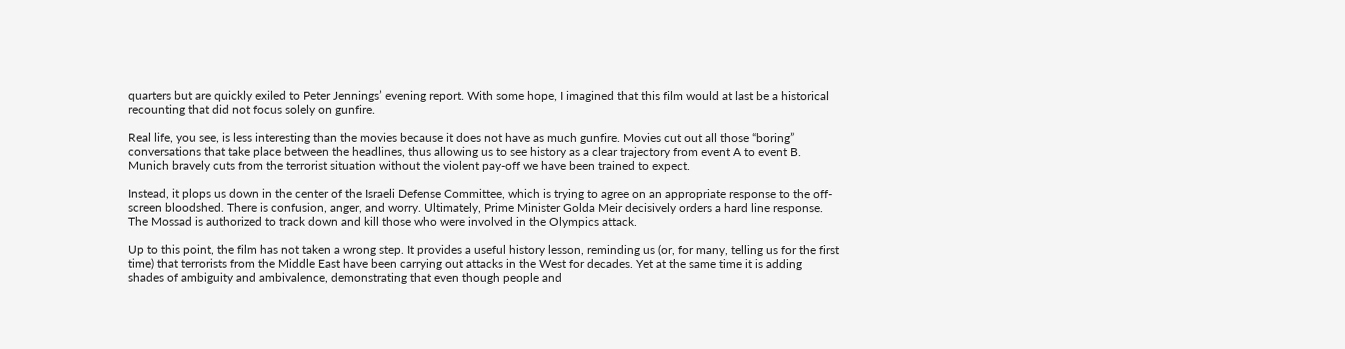quarters but are quickly exiled to Peter Jennings’ evening report. With some hope, I imagined that this film would at last be a historical recounting that did not focus solely on gunfire.

Real life, you see, is less interesting than the movies because it does not have as much gunfire. Movies cut out all those “boring” conversations that take place between the headlines, thus allowing us to see history as a clear trajectory from event A to event B. Munich bravely cuts from the terrorist situation without the violent pay-off we have been trained to expect.

Instead, it plops us down in the center of the Israeli Defense Committee, which is trying to agree on an appropriate response to the off-screen bloodshed. There is confusion, anger, and worry. Ultimately, Prime Minister Golda Meir decisively orders a hard line response. The Mossad is authorized to track down and kill those who were involved in the Olympics attack.

Up to this point, the film has not taken a wrong step. It provides a useful history lesson, reminding us (or, for many, telling us for the first time) that terrorists from the Middle East have been carrying out attacks in the West for decades. Yet at the same time it is adding shades of ambiguity and ambivalence, demonstrating that even though people and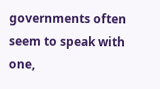governments often seem to speak with one,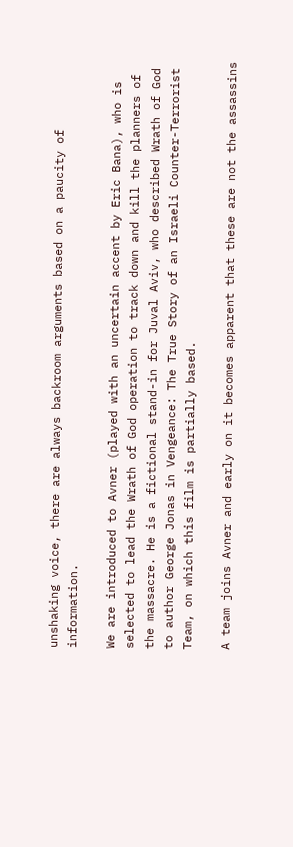unshaking voice, there are always backroom arguments based on a paucity of information.

We are introduced to Avner (played with an uncertain accent by Eric Bana), who is selected to lead the Wrath of God operation to track down and kill the planners of the massacre. He is a fictional stand-in for Juval Aviv, who described Wrath of God to author George Jonas in Vengeance: The True Story of an Israeli Counter-Terrorist Team, on which this film is partially based.

A team joins Avner and early on it becomes apparent that these are not the assassins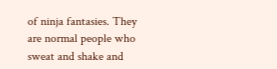of ninja fantasies. They are normal people who sweat and shake and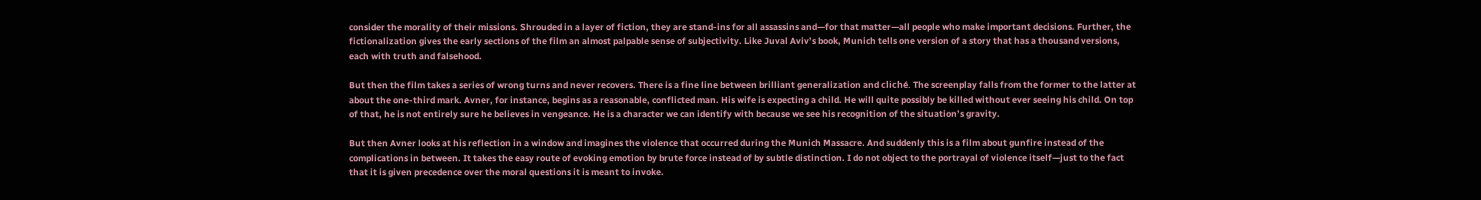consider the morality of their missions. Shrouded in a layer of fiction, they are stand-ins for all assassins and—for that matter—all people who make important decisions. Further, the fictionalization gives the early sections of the film an almost palpable sense of subjectivity. Like Juval Aviv’s book, Munich tells one version of a story that has a thousand versions, each with truth and falsehood.

But then the film takes a series of wrong turns and never recovers. There is a fine line between brilliant generalization and cliché. The screenplay falls from the former to the latter at about the one-third mark. Avner, for instance, begins as a reasonable, conflicted man. His wife is expecting a child. He will quite possibly be killed without ever seeing his child. On top of that, he is not entirely sure he believes in vengeance. He is a character we can identify with because we see his recognition of the situation’s gravity.

But then Avner looks at his reflection in a window and imagines the violence that occurred during the Munich Massacre. And suddenly this is a film about gunfire instead of the complications in between. It takes the easy route of evoking emotion by brute force instead of by subtle distinction. I do not object to the portrayal of violence itself—just to the fact that it is given precedence over the moral questions it is meant to invoke.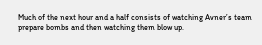Much of the next hour and a half consists of watching Avner’s team prepare bombs and then watching them blow up.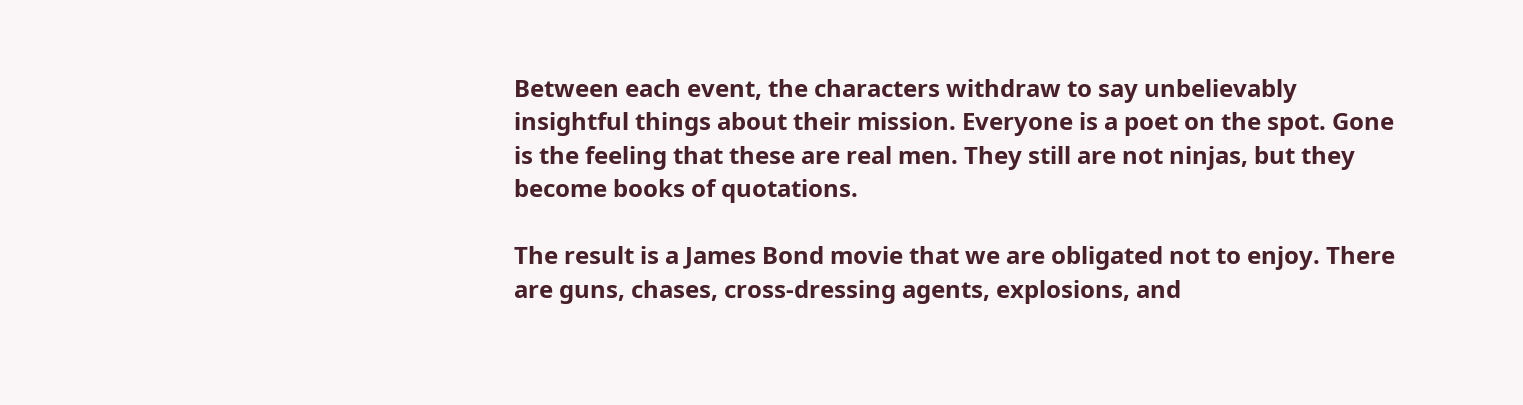Between each event, the characters withdraw to say unbelievably insightful things about their mission. Everyone is a poet on the spot. Gone is the feeling that these are real men. They still are not ninjas, but they become books of quotations.

The result is a James Bond movie that we are obligated not to enjoy. There are guns, chases, cross-dressing agents, explosions, and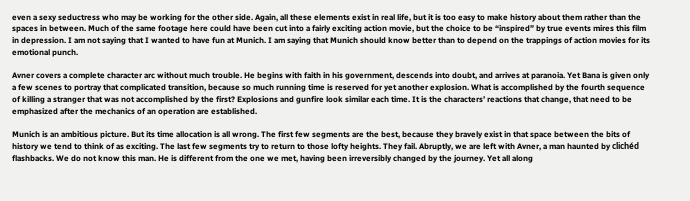even a sexy seductress who may be working for the other side. Again, all these elements exist in real life, but it is too easy to make history about them rather than the spaces in between. Much of the same footage here could have been cut into a fairly exciting action movie, but the choice to be “inspired” by true events mires this film in depression. I am not saying that I wanted to have fun at Munich. I am saying that Munich should know better than to depend on the trappings of action movies for its emotional punch.

Avner covers a complete character arc without much trouble. He begins with faith in his government, descends into doubt, and arrives at paranoia. Yet Bana is given only a few scenes to portray that complicated transition, because so much running time is reserved for yet another explosion. What is accomplished by the fourth sequence of killing a stranger that was not accomplished by the first? Explosions and gunfire look similar each time. It is the characters’ reactions that change, that need to be emphasized after the mechanics of an operation are established.

Munich is an ambitious picture. But its time allocation is all wrong. The first few segments are the best, because they bravely exist in that space between the bits of history we tend to think of as exciting. The last few segments try to return to those lofty heights. They fail. Abruptly, we are left with Avner, a man haunted by clichéd flashbacks. We do not know this man. He is different from the one we met, having been irreversibly changed by the journey. Yet all along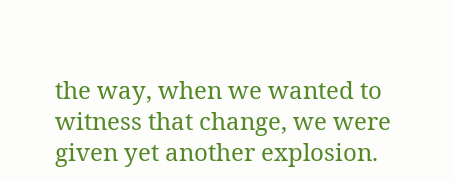the way, when we wanted to witness that change, we were given yet another explosion.